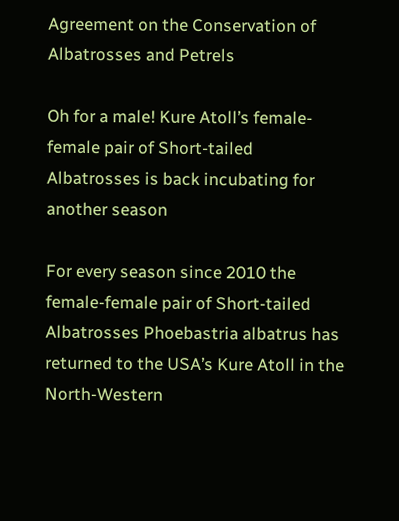Agreement on the Conservation of Albatrosses and Petrels

Oh for a male! Kure Atoll’s female-female pair of Short-tailed Albatrosses is back incubating for another season

For every season since 2010 the female-female pair of Short-tailed Albatrosses Phoebastria albatrus has returned to the USA’s Kure Atoll in the North-Western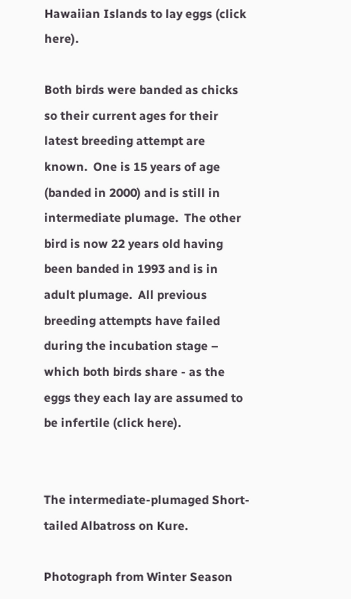Hawaiian Islands to lay eggs (click here).

Both birds were banded as chicks so their current ages for their latest breeding attempt are known.  One is 15 years of age (banded in 2000) and is still in intermediate plumage.  The other bird is now 22 years old having been banded in 1993 and is in adult plumage.  All previous breeding attempts have failed during the incubation stage – which both birds share - as the eggs they each lay are assumed to be infertile (click here).


The intermediate-plumaged Short-tailed Albatross on Kure.

Photograph from Winter Season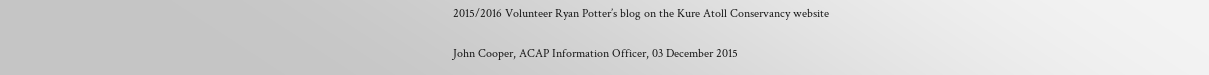2015/2016 Volunteer Ryan Potter’s blog on the Kure Atoll Conservancy website

John Cooper, ACAP Information Officer, 03 December 2015